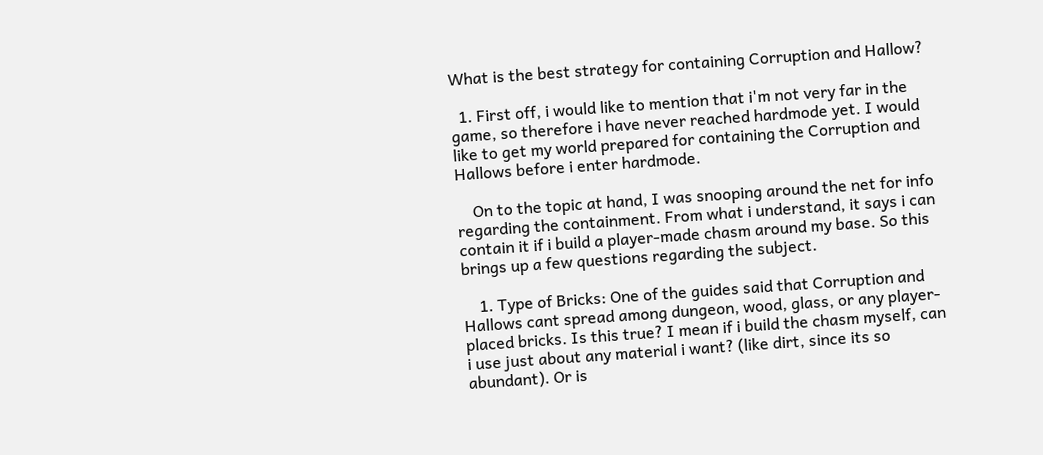What is the best strategy for containing Corruption and Hallow?

  1. First off, i would like to mention that i'm not very far in the game, so therefore i have never reached hardmode yet. I would like to get my world prepared for containing the Corruption and Hallows before i enter hardmode.

    On to the topic at hand, I was snooping around the net for info regarding the containment. From what i understand, it says i can contain it if i build a player-made chasm around my base. So this brings up a few questions regarding the subject.

    1. Type of Bricks: One of the guides said that Corruption and Hallows cant spread among dungeon, wood, glass, or any player-placed bricks. Is this true? I mean if i build the chasm myself, can i use just about any material i want? (like dirt, since its so abundant). Or is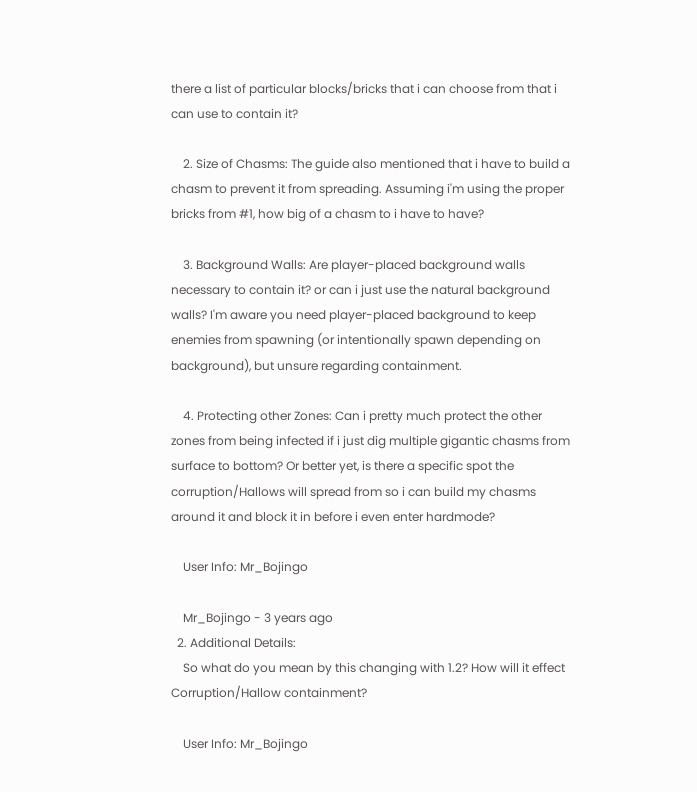there a list of particular blocks/bricks that i can choose from that i can use to contain it?

    2. Size of Chasms: The guide also mentioned that i have to build a chasm to prevent it from spreading. Assuming i'm using the proper bricks from #1, how big of a chasm to i have to have?

    3. Background Walls: Are player-placed background walls necessary to contain it? or can i just use the natural background walls? I'm aware you need player-placed background to keep enemies from spawning (or intentionally spawn depending on background), but unsure regarding containment.

    4. Protecting other Zones: Can i pretty much protect the other zones from being infected if i just dig multiple gigantic chasms from surface to bottom? Or better yet, is there a specific spot the corruption/Hallows will spread from so i can build my chasms around it and block it in before i even enter hardmode?

    User Info: Mr_Bojingo

    Mr_Bojingo - 3 years ago
  2. Additional Details:
    So what do you mean by this changing with 1.2? How will it effect Corruption/Hallow containment?

    User Info: Mr_Bojingo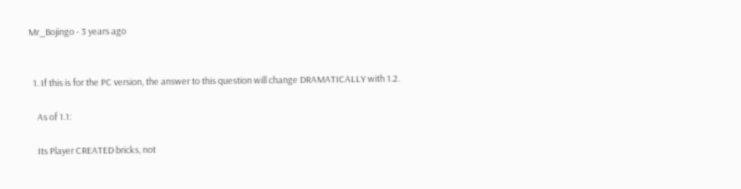Mr_Bojingo - 3 years ago


  1. If this is for the PC version, the answer to this question will change DRAMATICALLY with 1.2.

    As of 1.1:

    Its Player CREATED bricks, not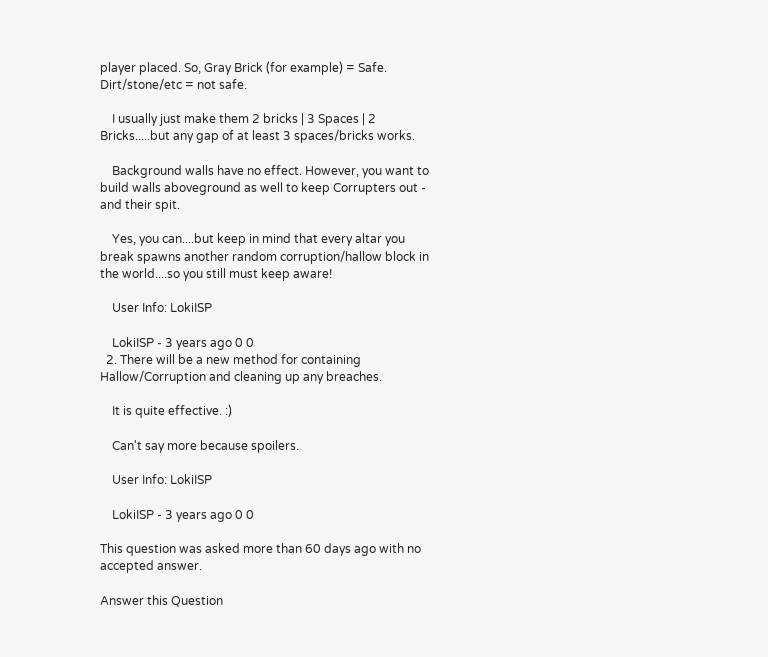player placed. So, Gray Brick (for example) = Safe. Dirt/stone/etc = not safe.

    I usually just make them 2 bricks | 3 Spaces | 2 Bricks.....but any gap of at least 3 spaces/bricks works.

    Background walls have no effect. However, you want to build walls aboveground as well to keep Corrupters out - and their spit.

    Yes, you can....but keep in mind that every altar you break spawns another random corruption/hallow block in the world....so you still must keep aware!

    User Info: LokiISP

    LokiISP - 3 years ago 0 0
  2. There will be a new method for containing Hallow/Corruption and cleaning up any breaches.

    It is quite effective. :)

    Can't say more because spoilers.

    User Info: LokiISP

    LokiISP - 3 years ago 0 0

This question was asked more than 60 days ago with no accepted answer.

Answer this Question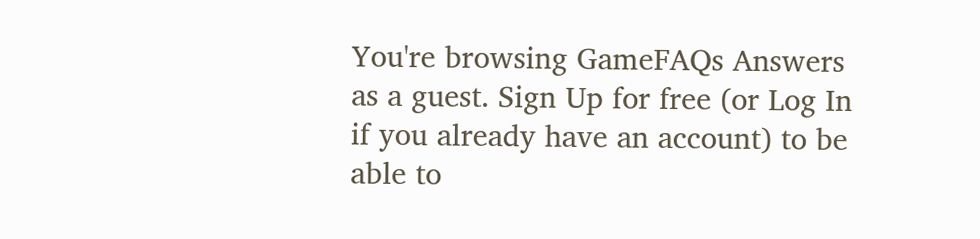You're browsing GameFAQs Answers as a guest. Sign Up for free (or Log In if you already have an account) to be able to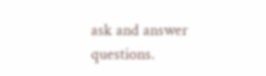ask and answer questions.